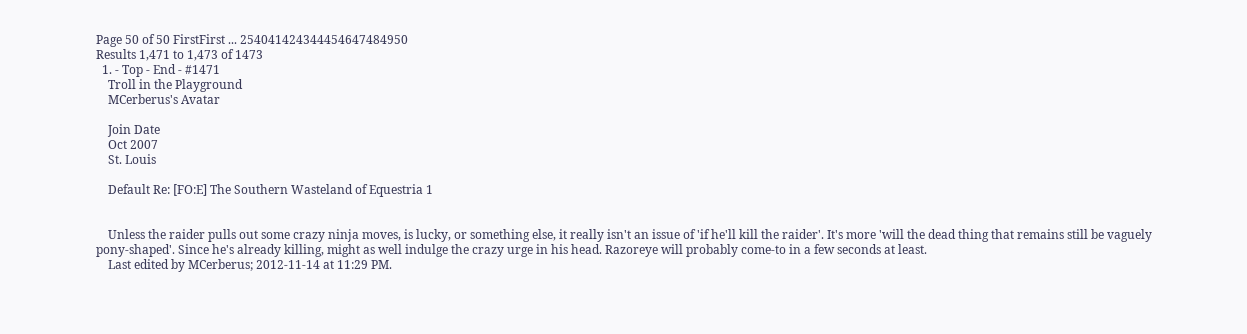Page 50 of 50 FirstFirst ... 254041424344454647484950
Results 1,471 to 1,473 of 1473
  1. - Top - End - #1471
    Troll in the Playground
    MCerberus's Avatar

    Join Date
    Oct 2007
    St. Louis

    Default Re: [FO:E] The Southern Wasteland of Equestria 1


    Unless the raider pulls out some crazy ninja moves, is lucky, or something else, it really isn't an issue of 'if he'll kill the raider'. It's more 'will the dead thing that remains still be vaguely pony-shaped'. Since he's already killing, might as well indulge the crazy urge in his head. Razoreye will probably come-to in a few seconds at least.
    Last edited by MCerberus; 2012-11-14 at 11:29 PM.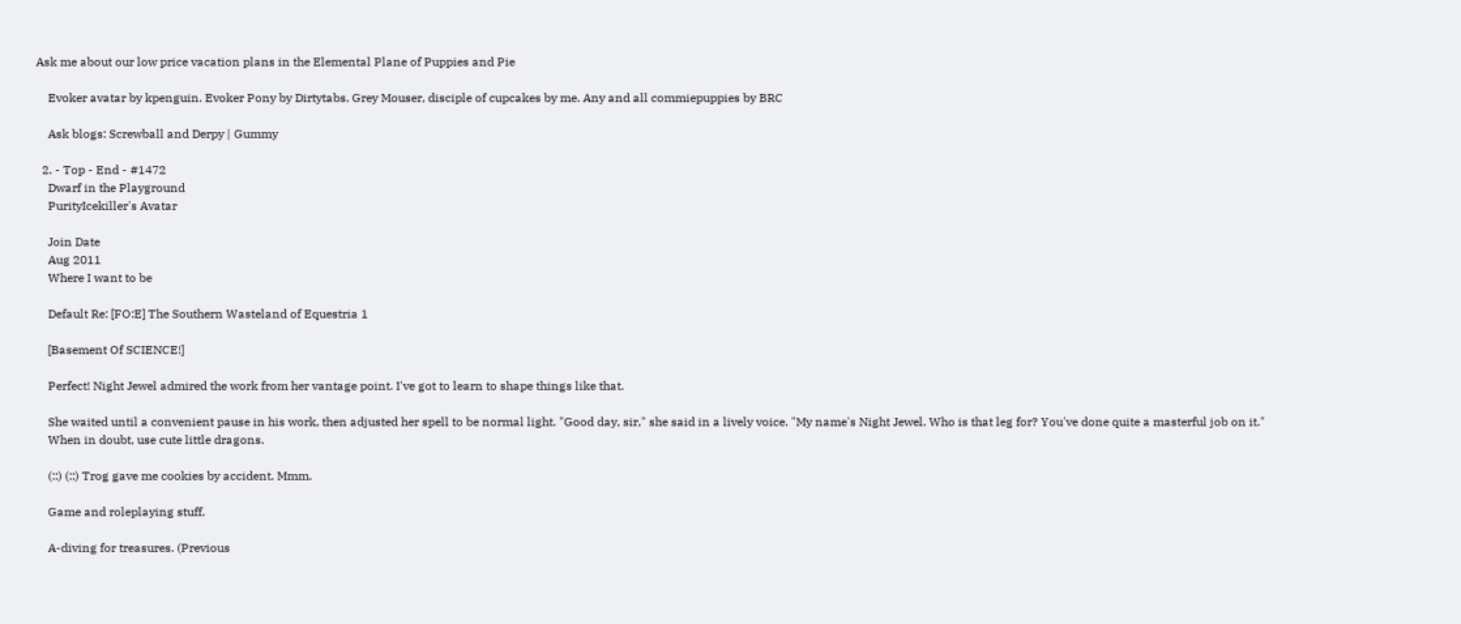Ask me about our low price vacation plans in the Elemental Plane of Puppies and Pie

    Evoker avatar by kpenguin. Evoker Pony by Dirtytabs. Grey Mouser, disciple of cupcakes by me. Any and all commiepuppies by BRC

    Ask blogs: Screwball and Derpy | Gummy

  2. - Top - End - #1472
    Dwarf in the Playground
    PurityIcekiller's Avatar

    Join Date
    Aug 2011
    Where I want to be

    Default Re: [FO:E] The Southern Wasteland of Equestria 1

    [Basement Of SCIENCE!]

    Perfect! Night Jewel admired the work from her vantage point. I've got to learn to shape things like that.

    She waited until a convenient pause in his work, then adjusted her spell to be normal light. "Good day, sir," she said in a lively voice. "My name's Night Jewel. Who is that leg for? You've done quite a masterful job on it."
    When in doubt, use cute little dragons.

    (::) (::) Trog gave me cookies by accident. Mmm.

    Game and roleplaying stuff.

    A-diving for treasures. (Previous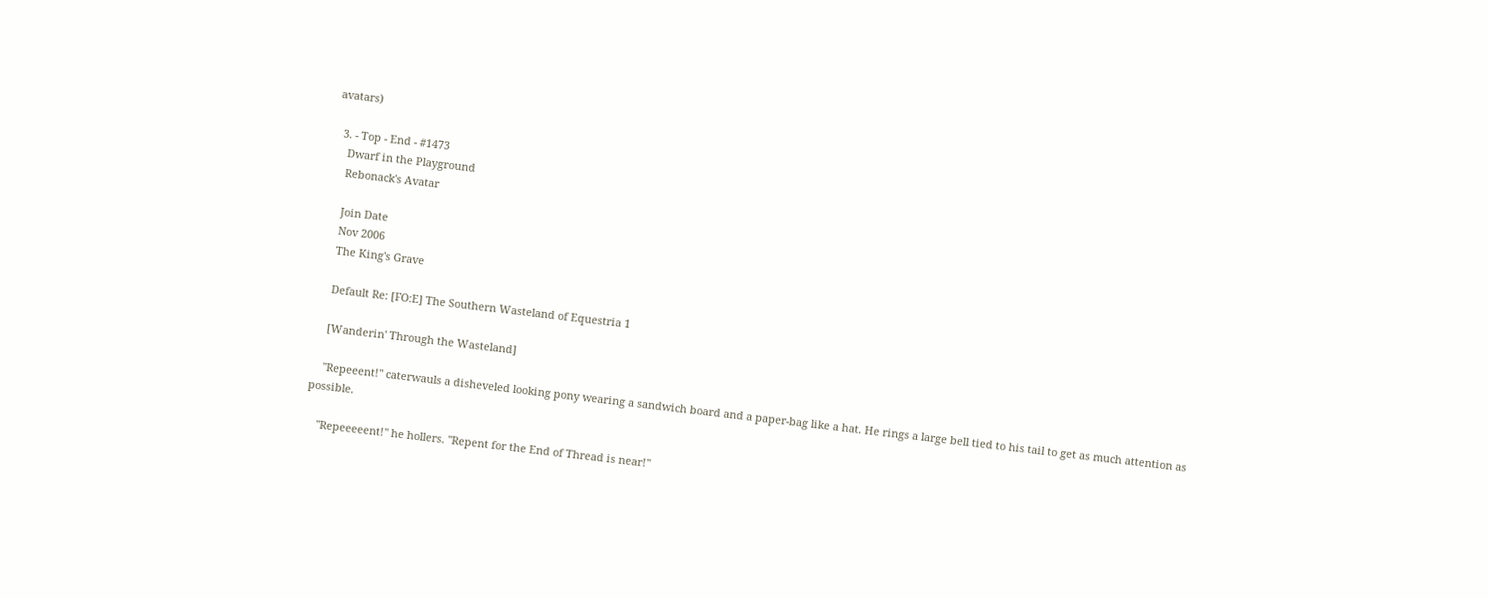avatars)

  3. - Top - End - #1473
    Dwarf in the Playground
    Rebonack's Avatar

    Join Date
    Nov 2006
    The King's Grave

    Default Re: [FO:E] The Southern Wasteland of Equestria 1

    [Wanderin' Through the Wasteland]

    "Repeeent!" caterwauls a disheveled looking pony wearing a sandwich board and a paper-bag like a hat. He rings a large bell tied to his tail to get as much attention as possible.

    "Repeeeeent!" he hollers. "Repent for the End of Thread is near!"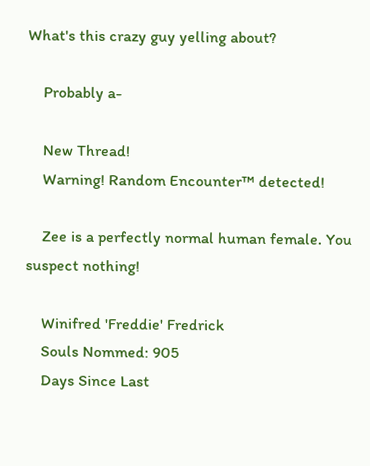What's this crazy guy yelling about?

    Probably a-

    New Thread!
    Warning! Random Encounter™ detected!

    Zee is a perfectly normal human female. You suspect nothing!

    Winifred 'Freddie' Fredrick
    Souls Nommed: 905
    Days Since Last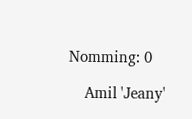Nomming: 0

    Amil 'Jeany'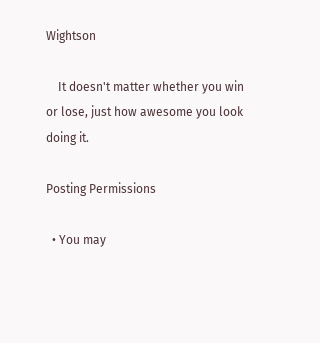Wightson

    It doesn't matter whether you win or lose, just how awesome you look doing it.

Posting Permissions

  • You may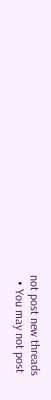not post new threads
  • You may not post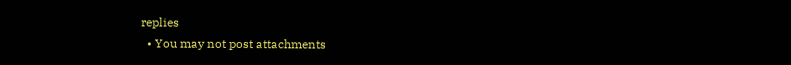replies
  • You may not post attachments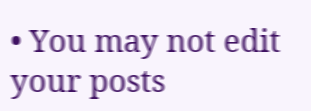• You may not edit your posts